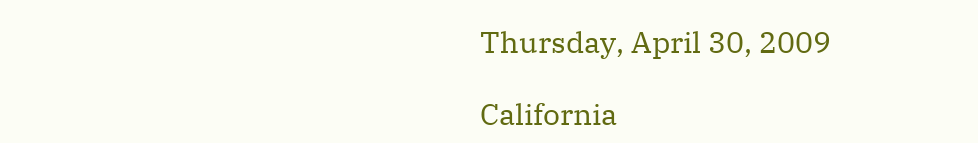Thursday, April 30, 2009

California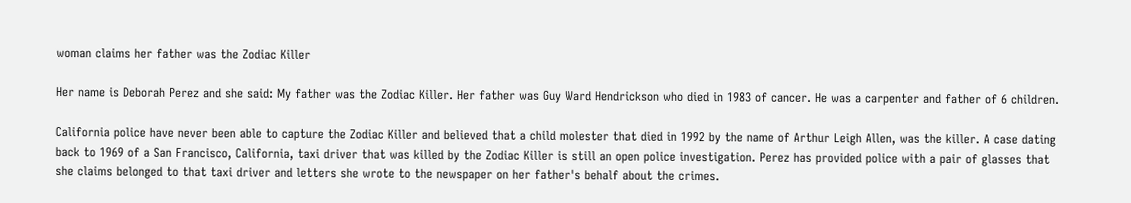woman claims her father was the Zodiac Killer

Her name is Deborah Perez and she said: My father was the Zodiac Killer. Her father was Guy Ward Hendrickson who died in 1983 of cancer. He was a carpenter and father of 6 children.

California police have never been able to capture the Zodiac Killer and believed that a child molester that died in 1992 by the name of Arthur Leigh Allen, was the killer. A case dating back to 1969 of a San Francisco, California, taxi driver that was killed by the Zodiac Killer is still an open police investigation. Perez has provided police with a pair of glasses that she claims belonged to that taxi driver and letters she wrote to the newspaper on her father's behalf about the crimes.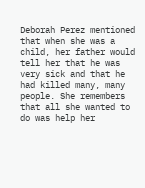Deborah Perez mentioned that when she was a child, her father would tell her that he was very sick and that he had killed many, many people. She remembers that all she wanted to do was help her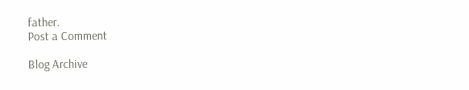father.
Post a Comment

Blog Archive